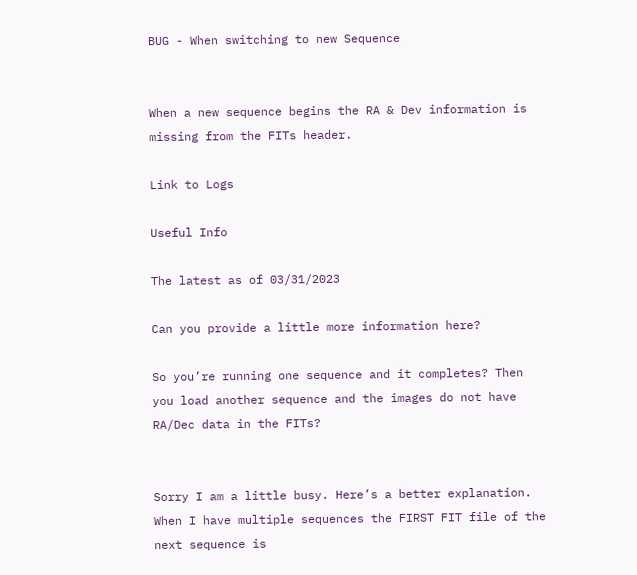BUG - When switching to new Sequence


When a new sequence begins the RA & Dev information is missing from the FITs header.

Link to Logs

Useful Info

The latest as of 03/31/2023

Can you provide a little more information here?

So you’re running one sequence and it completes? Then you load another sequence and the images do not have RA/Dec data in the FITs?


Sorry I am a little busy. Here’s a better explanation.
When I have multiple sequences the FIRST FIT file of the next sequence is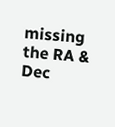missing the RA & Dec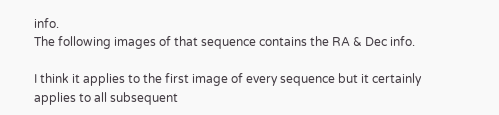info.
The following images of that sequence contains the RA & Dec info.

I think it applies to the first image of every sequence but it certainly applies to all subsequent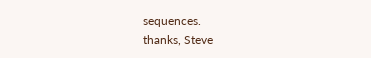sequences.
thanks, Steve